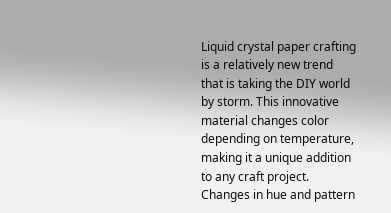Liquid crystal paper crafting is a relatively new trend that is taking the DIY world by storm. This innovative material changes color depending on temperature, making it a unique addition to any craft project. Changes in hue and pattern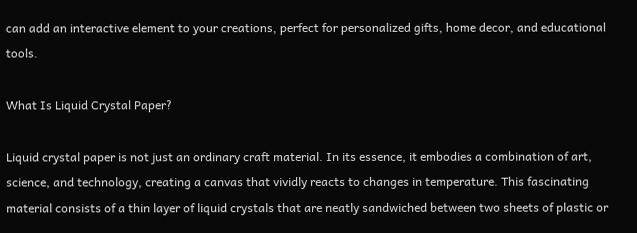can add an interactive element to your creations, perfect for personalized gifts, home decor, and educational tools.

What Is Liquid Crystal Paper?

Liquid crystal paper is not just an ordinary craft material. In its essence, it embodies a combination of art, science, and technology, creating a canvas that vividly reacts to changes in temperature. This fascinating material consists of a thin layer of liquid crystals that are neatly sandwiched between two sheets of plastic or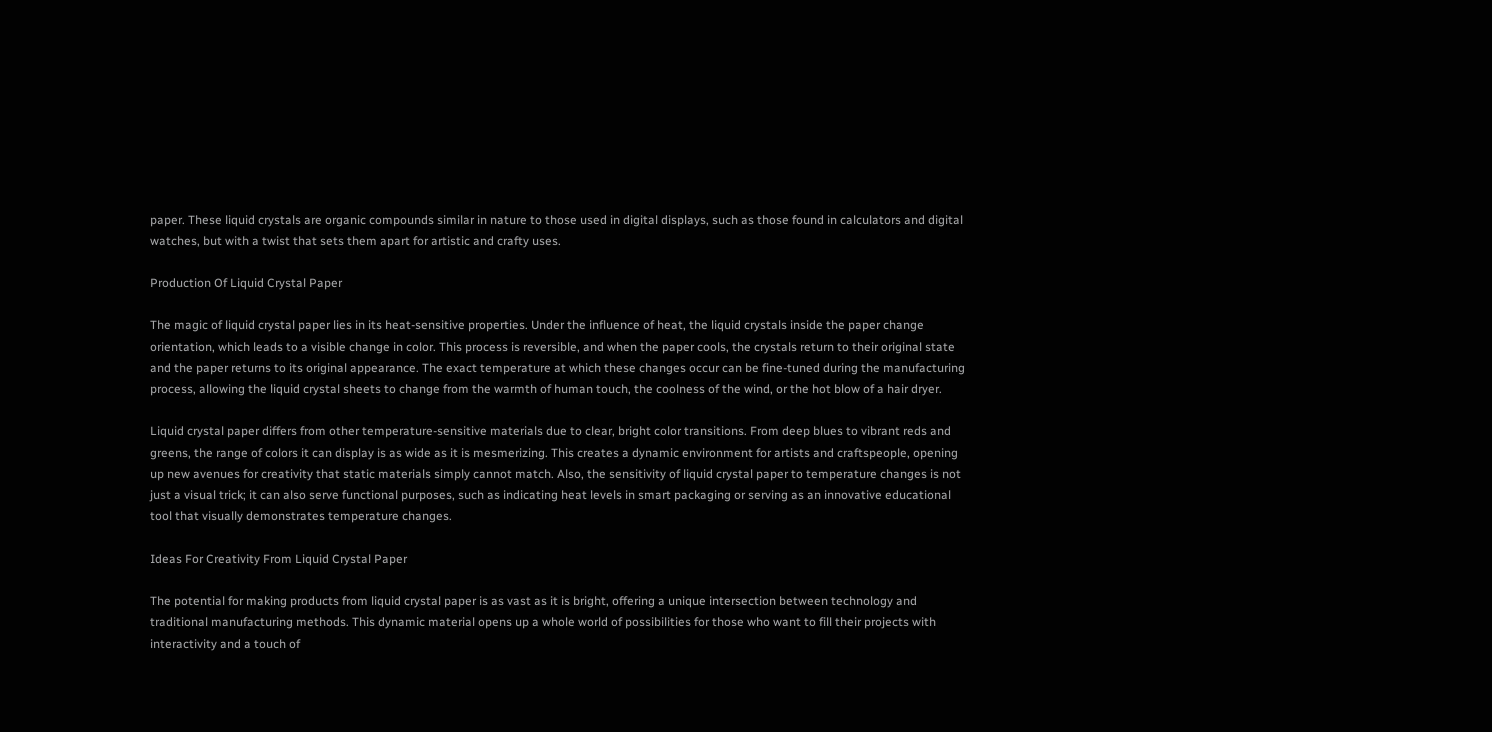paper. These liquid crystals are organic compounds similar in nature to those used in digital displays, such as those found in calculators and digital watches, but with a twist that sets them apart for artistic and crafty uses.

Production Of Liquid Crystal Paper

The magic of liquid crystal paper lies in its heat-sensitive properties. Under the influence of heat, the liquid crystals inside the paper change orientation, which leads to a visible change in color. This process is reversible, and when the paper cools, the crystals return to their original state and the paper returns to its original appearance. The exact temperature at which these changes occur can be fine-tuned during the manufacturing process, allowing the liquid crystal sheets to change from the warmth of human touch, the coolness of the wind, or the hot blow of a hair dryer.

Liquid crystal paper differs from other temperature-sensitive materials due to clear, bright color transitions. From deep blues to vibrant reds and greens, the range of colors it can display is as wide as it is mesmerizing. This creates a dynamic environment for artists and craftspeople, opening up new avenues for creativity that static materials simply cannot match. Also, the sensitivity of liquid crystal paper to temperature changes is not just a visual trick; it can also serve functional purposes, such as indicating heat levels in smart packaging or serving as an innovative educational tool that visually demonstrates temperature changes.

Ideas For Creativity From Liquid Crystal Paper

The potential for making products from liquid crystal paper is as vast as it is bright, offering a unique intersection between technology and traditional manufacturing methods. This dynamic material opens up a whole world of possibilities for those who want to fill their projects with interactivity and a touch of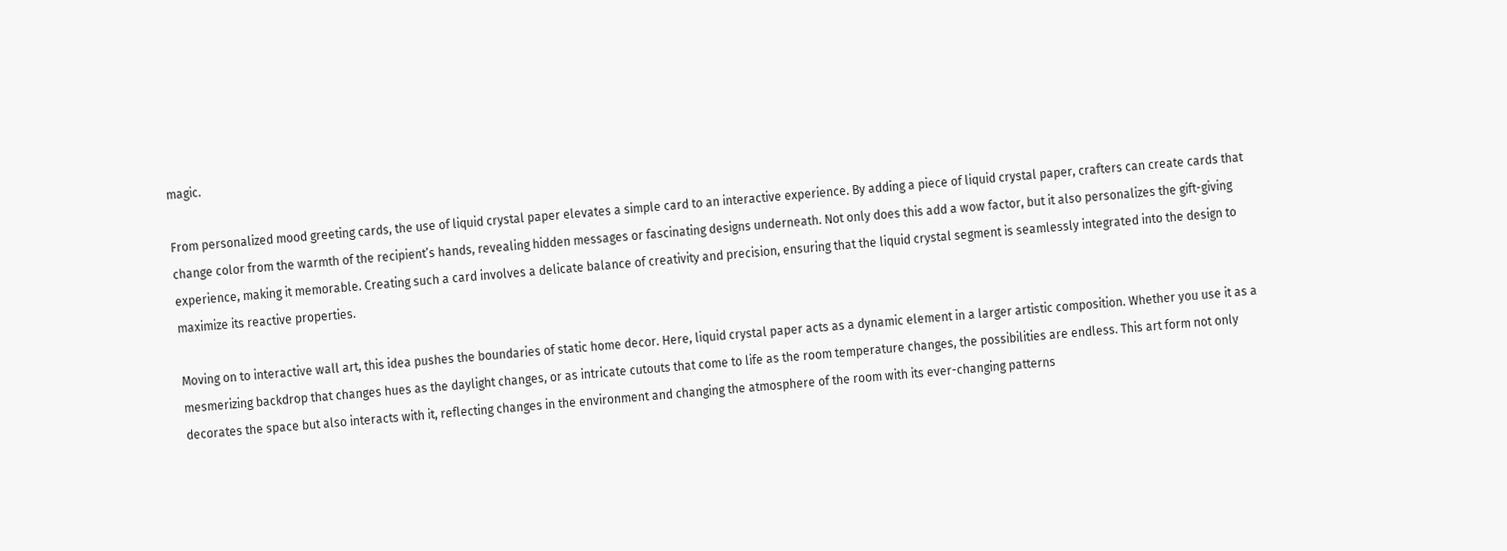magic.

From personalized mood greeting cards, the use of liquid crystal paper elevates a simple card to an interactive experience. By adding a piece of liquid crystal paper, crafters can create cards that change color from the warmth of the recipient’s hands, revealing hidden messages or fascinating designs underneath. Not only does this add a wow factor, but it also personalizes the gift-giving experience, making it memorable. Creating such a card involves a delicate balance of creativity and precision, ensuring that the liquid crystal segment is seamlessly integrated into the design to maximize its reactive properties.

Moving on to interactive wall art, this idea pushes the boundaries of static home decor. Here, liquid crystal paper acts as a dynamic element in a larger artistic composition. Whether you use it as a mesmerizing backdrop that changes hues as the daylight changes, or as intricate cutouts that come to life as the room temperature changes, the possibilities are endless. This art form not only decorates the space but also interacts with it, reflecting changes in the environment and changing the atmosphere of the room with its ever-changing patterns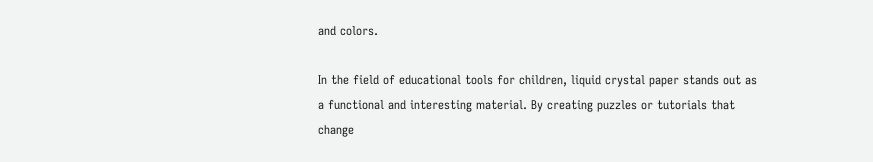and colors.

In the field of educational tools for children, liquid crystal paper stands out as a functional and interesting material. By creating puzzles or tutorials that change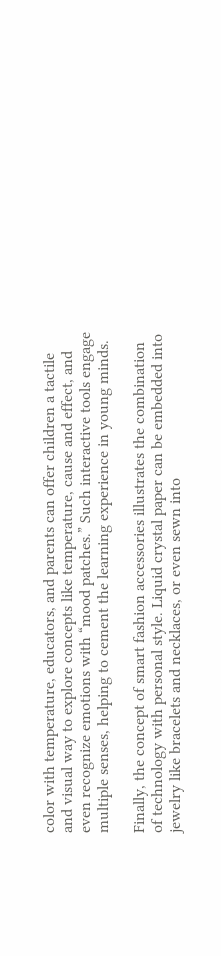color with temperature, educators, and parents can offer children a tactile and visual way to explore concepts like temperature, cause and effect, and even recognize emotions with “mood patches.” Such interactive tools engage multiple senses, helping to cement the learning experience in young minds.

Finally, the concept of smart fashion accessories illustrates the combination of technology with personal style. Liquid crystal paper can be embedded into jewelry like bracelets and necklaces, or even sewn into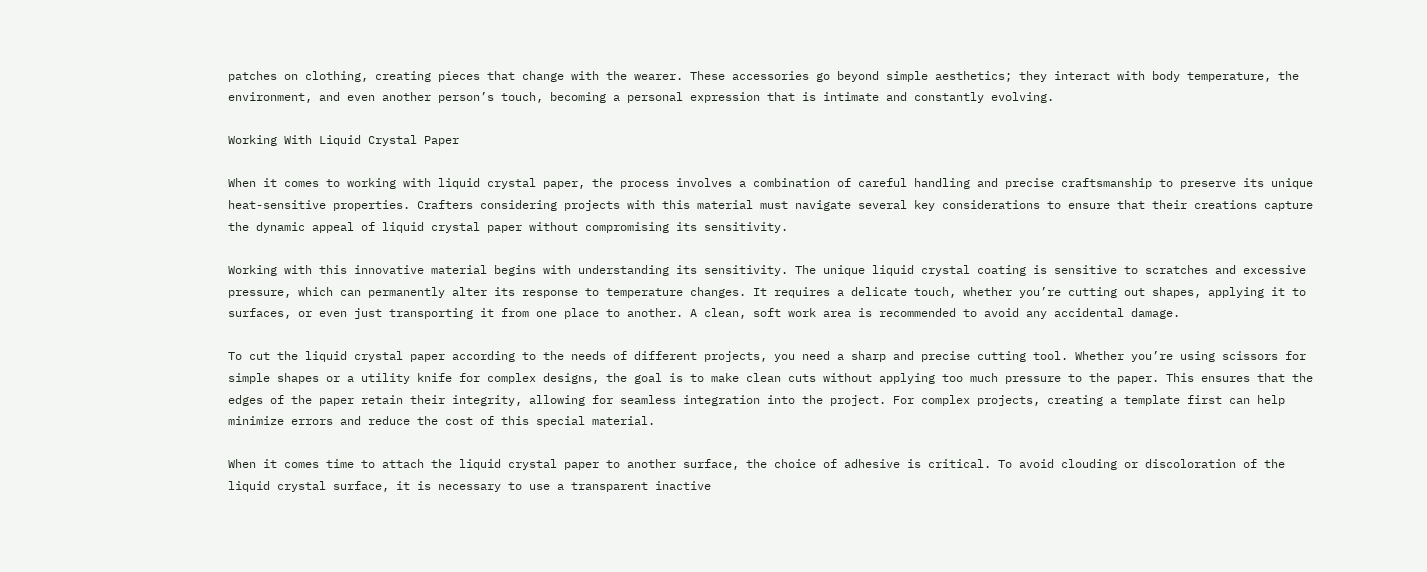patches on clothing, creating pieces that change with the wearer. These accessories go beyond simple aesthetics; they interact with body temperature, the environment, and even another person’s touch, becoming a personal expression that is intimate and constantly evolving.

Working With Liquid Crystal Paper

When it comes to working with liquid crystal paper, the process involves a combination of careful handling and precise craftsmanship to preserve its unique heat-sensitive properties. Crafters considering projects with this material must navigate several key considerations to ensure that their creations capture the dynamic appeal of liquid crystal paper without compromising its sensitivity.

Working with this innovative material begins with understanding its sensitivity. The unique liquid crystal coating is sensitive to scratches and excessive pressure, which can permanently alter its response to temperature changes. It requires a delicate touch, whether you’re cutting out shapes, applying it to surfaces, or even just transporting it from one place to another. A clean, soft work area is recommended to avoid any accidental damage.

To cut the liquid crystal paper according to the needs of different projects, you need a sharp and precise cutting tool. Whether you’re using scissors for simple shapes or a utility knife for complex designs, the goal is to make clean cuts without applying too much pressure to the paper. This ensures that the edges of the paper retain their integrity, allowing for seamless integration into the project. For complex projects, creating a template first can help minimize errors and reduce the cost of this special material.

When it comes time to attach the liquid crystal paper to another surface, the choice of adhesive is critical. To avoid clouding or discoloration of the liquid crystal surface, it is necessary to use a transparent inactive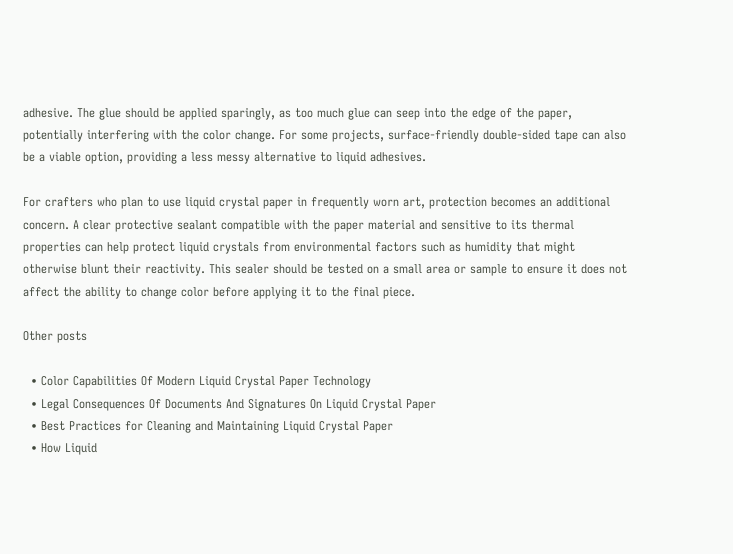adhesive. The glue should be applied sparingly, as too much glue can seep into the edge of the paper, potentially interfering with the color change. For some projects, surface-friendly double-sided tape can also be a viable option, providing a less messy alternative to liquid adhesives.

For crafters who plan to use liquid crystal paper in frequently worn art, protection becomes an additional concern. A clear protective sealant compatible with the paper material and sensitive to its thermal properties can help protect liquid crystals from environmental factors such as humidity that might otherwise blunt their reactivity. This sealer should be tested on a small area or sample to ensure it does not affect the ability to change color before applying it to the final piece.

Other posts

  • Color Capabilities Of Modern Liquid Crystal Paper Technology
  • Legal Consequences Of Documents And Signatures On Liquid Crystal Paper
  • Best Practices for Cleaning and Maintaining Liquid Crystal Paper
  • How Liquid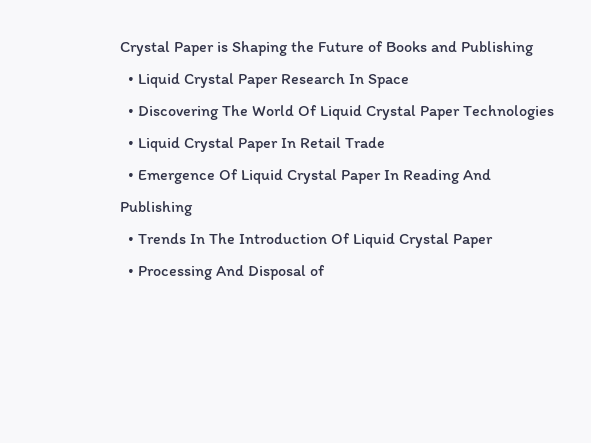Crystal Paper is Shaping the Future of Books and Publishing
  • Liquid Crystal Paper Research In Space
  • Discovering The World Of Liquid Crystal Paper Technologies
  • Liquid Crystal Paper In Retail Trade
  • Emergence Of Liquid Crystal Paper In Reading And Publishing
  • Trends In The Introduction Of Liquid Crystal Paper
  • Processing And Disposal of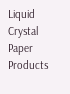Liquid Crystal Paper Products